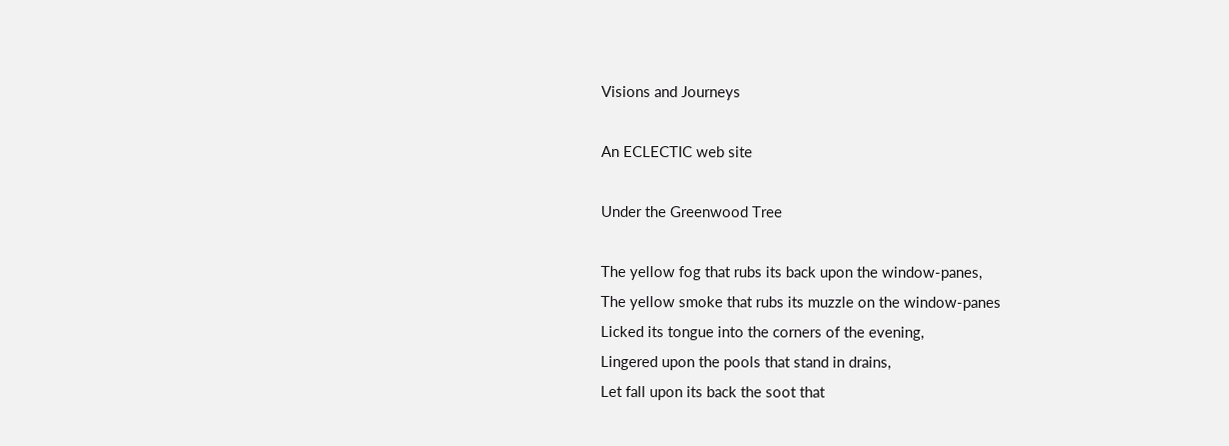Visions and Journeys

An ECLECTIC web site

Under the Greenwood Tree

The yellow fog that rubs its back upon the window-panes,
The yellow smoke that rubs its muzzle on the window-panes
Licked its tongue into the corners of the evening,
Lingered upon the pools that stand in drains,
Let fall upon its back the soot that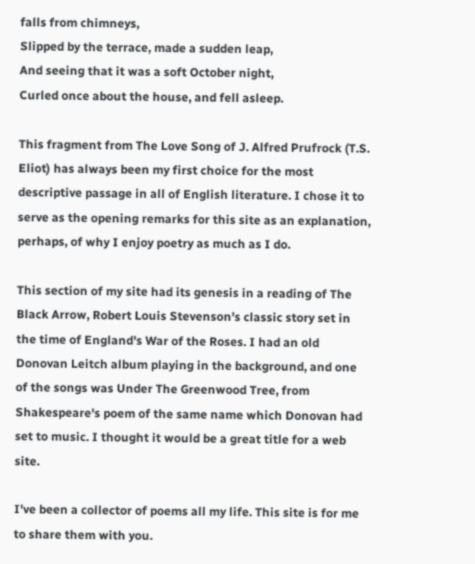falls from chimneys,
Slipped by the terrace, made a sudden leap,
And seeing that it was a soft October night,
Curled once about the house, and fell asleep.

This fragment from The Love Song of J. Alfred Prufrock (T.S. Eliot) has always been my first choice for the most descriptive passage in all of English literature. I chose it to serve as the opening remarks for this site as an explanation, perhaps, of why I enjoy poetry as much as I do.

This section of my site had its genesis in a reading of The Black Arrow, Robert Louis Stevenson's classic story set in the time of England's War of the Roses. I had an old Donovan Leitch album playing in the background, and one of the songs was Under The Greenwood Tree, from Shakespeare's poem of the same name which Donovan had set to music. I thought it would be a great title for a web site.

I've been a collector of poems all my life. This site is for me to share them with you.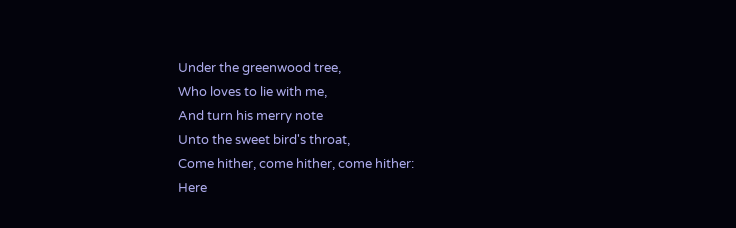Under the greenwood tree,
Who loves to lie with me,
And turn his merry note
Unto the sweet bird's throat,
Come hither, come hither, come hither:
Here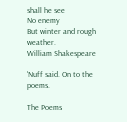shall he see
No enemy
But winter and rough weather.
William Shakespeare

'Nuff said. On to the poems.

The Poems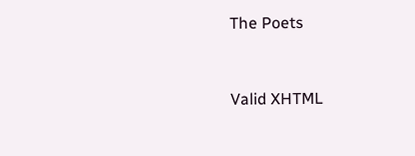The Poets


Valid XHTML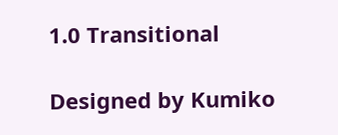1.0 Transitional

Designed by Kumiko